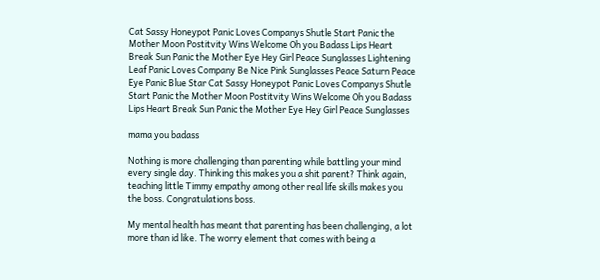Cat Sassy Honeypot Panic Loves Companys Shutle Start Panic the Mother Moon Postitvity Wins Welcome Oh you Badass Lips Heart Break Sun Panic the Mother Eye Hey Girl Peace Sunglasses Lightening Leaf Panic Loves Company Be Nice Pink Sunglasses Peace Saturn Peace Eye Panic Blue Star Cat Sassy Honeypot Panic Loves Companys Shutle Start Panic the Mother Moon Postitvity Wins Welcome Oh you Badass Lips Heart Break Sun Panic the Mother Eye Hey Girl Peace Sunglasses

mama you badass

Nothing is more challenging than parenting while battling your mind every single day. Thinking this makes you a shit parent? Think again, teaching little Timmy empathy among other real life skills makes you the boss. Congratulations boss.

My mental health has meant that parenting has been challenging, a lot more than id like. The worry element that comes with being a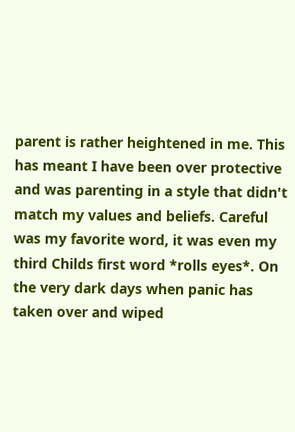parent is rather heightened in me. This has meant I have been over protective and was parenting in a style that didn't match my values and beliefs. Careful was my favorite word, it was even my third Childs first word *rolls eyes*. On the very dark days when panic has taken over and wiped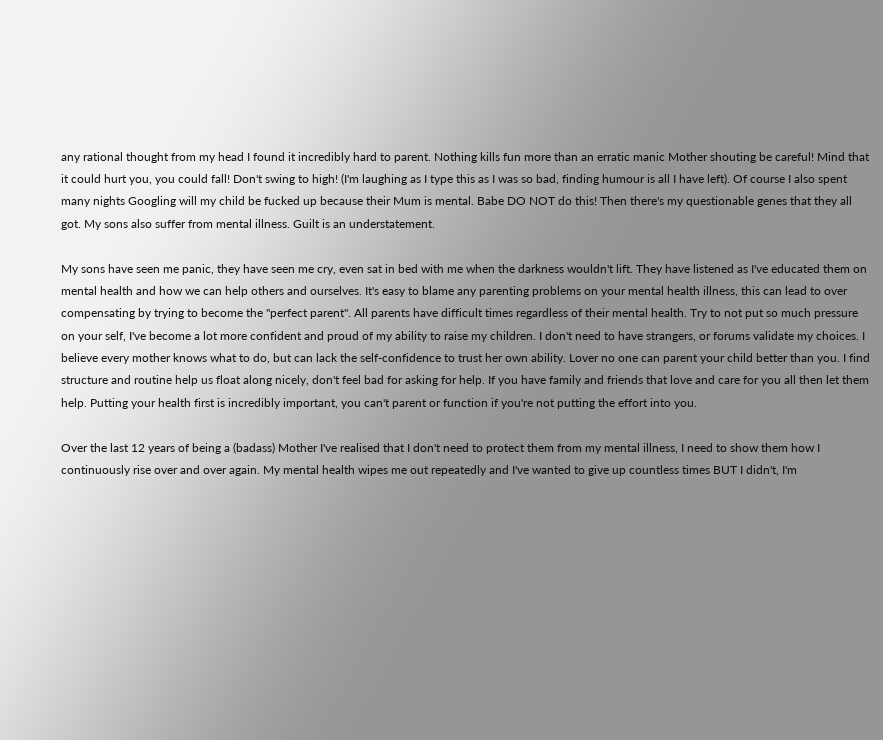any rational thought from my head I found it incredibly hard to parent. Nothing kills fun more than an erratic manic Mother shouting be careful! Mind that it could hurt you, you could fall! Don't swing to high! (I'm laughing as I type this as I was so bad, finding humour is all I have left). Of course I also spent many nights Googling will my child be fucked up because their Mum is mental. Babe DO NOT do this! Then there's my questionable genes that they all got. My sons also suffer from mental illness. Guilt is an understatement.

My sons have seen me panic, they have seen me cry, even sat in bed with me when the darkness wouldn't lift. They have listened as I've educated them on mental health and how we can help others and ourselves. It's easy to blame any parenting problems on your mental health illness, this can lead to over compensating by trying to become the "perfect parent". All parents have difficult times regardless of their mental health. Try to not put so much pressure on your self, I've become a lot more confident and proud of my ability to raise my children. I don't need to have strangers, or forums validate my choices. I believe every mother knows what to do, but can lack the self-confidence to trust her own ability. Lover no one can parent your child better than you. I find structure and routine help us float along nicely, don't feel bad for asking for help. If you have family and friends that love and care for you all then let them help. Putting your health first is incredibly important, you can't parent or function if you're not putting the effort into you.

Over the last 12 years of being a (badass) Mother I've realised that I don't need to protect them from my mental illness, I need to show them how I continuously rise over and over again. My mental health wipes me out repeatedly and I've wanted to give up countless times BUT I didn't, I'm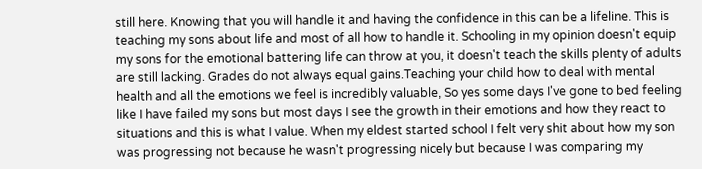still here. Knowing that you will handle it and having the confidence in this can be a lifeline. This is teaching my sons about life and most of all how to handle it. Schooling in my opinion doesn't equip my sons for the emotional battering life can throw at you, it doesn't teach the skills plenty of adults are still lacking. Grades do not always equal gains.Teaching your child how to deal with mental health and all the emotions we feel is incredibly valuable, So yes some days I've gone to bed feeling like I have failed my sons but most days I see the growth in their emotions and how they react to situations and this is what I value. When my eldest started school I felt very shit about how my son was progressing not because he wasn't progressing nicely but because I was comparing my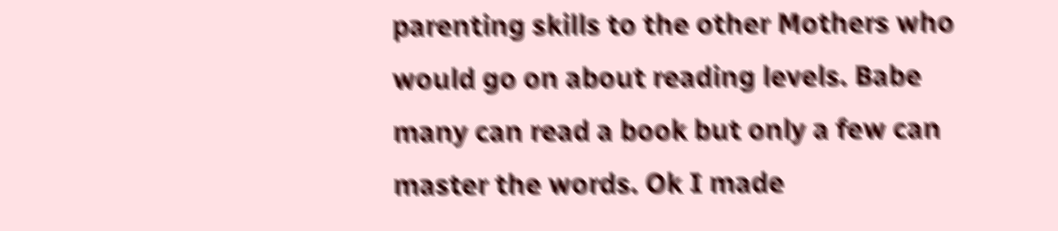parenting skills to the other Mothers who would go on about reading levels. Babe many can read a book but only a few can master the words. Ok I made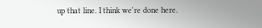up that line. I think we're done here.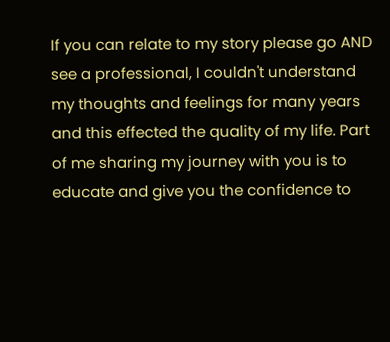If you can relate to my story please go AND see a professional, I couldn't understand my thoughts and feelings for many years and this effected the quality of my life. Part of me sharing my journey with you is to educate and give you the confidence to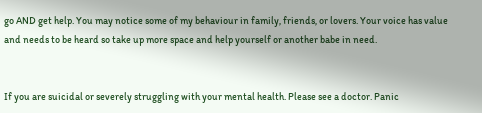go AND get help. You may notice some of my behaviour in family, friends, or lovers. Your voice has value and needs to be heard so take up more space and help yourself or another babe in need.


If you are suicidal or severely struggling with your mental health. Please see a doctor. Panic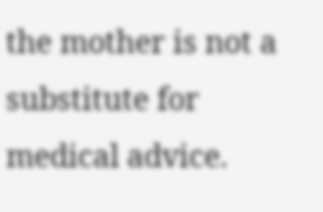the mother is not a substitute for medical advice.